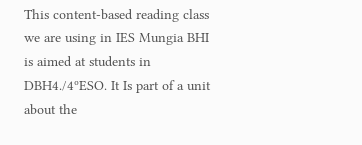This content-based reading class we are using in IES Mungia BHI is aimed at students in DBH4./4ºESO. It Is part of a unit about the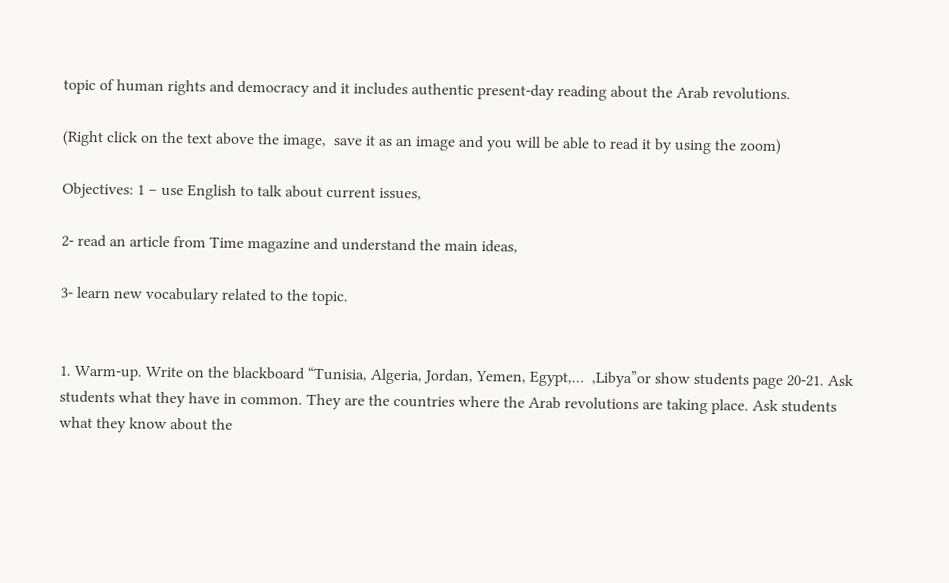topic of human rights and democracy and it includes authentic present-day reading about the Arab revolutions.

(Right click on the text above the image,  save it as an image and you will be able to read it by using the zoom)

Objectives: 1 – use English to talk about current issues,

2- read an article from Time magazine and understand the main ideas,

3- learn new vocabulary related to the topic.


1. Warm-up. Write on the blackboard “Tunisia, Algeria, Jordan, Yemen, Egypt,…  ,Libya”or show students page 20-21. Ask students what they have in common. They are the countries where the Arab revolutions are taking place. Ask students what they know about the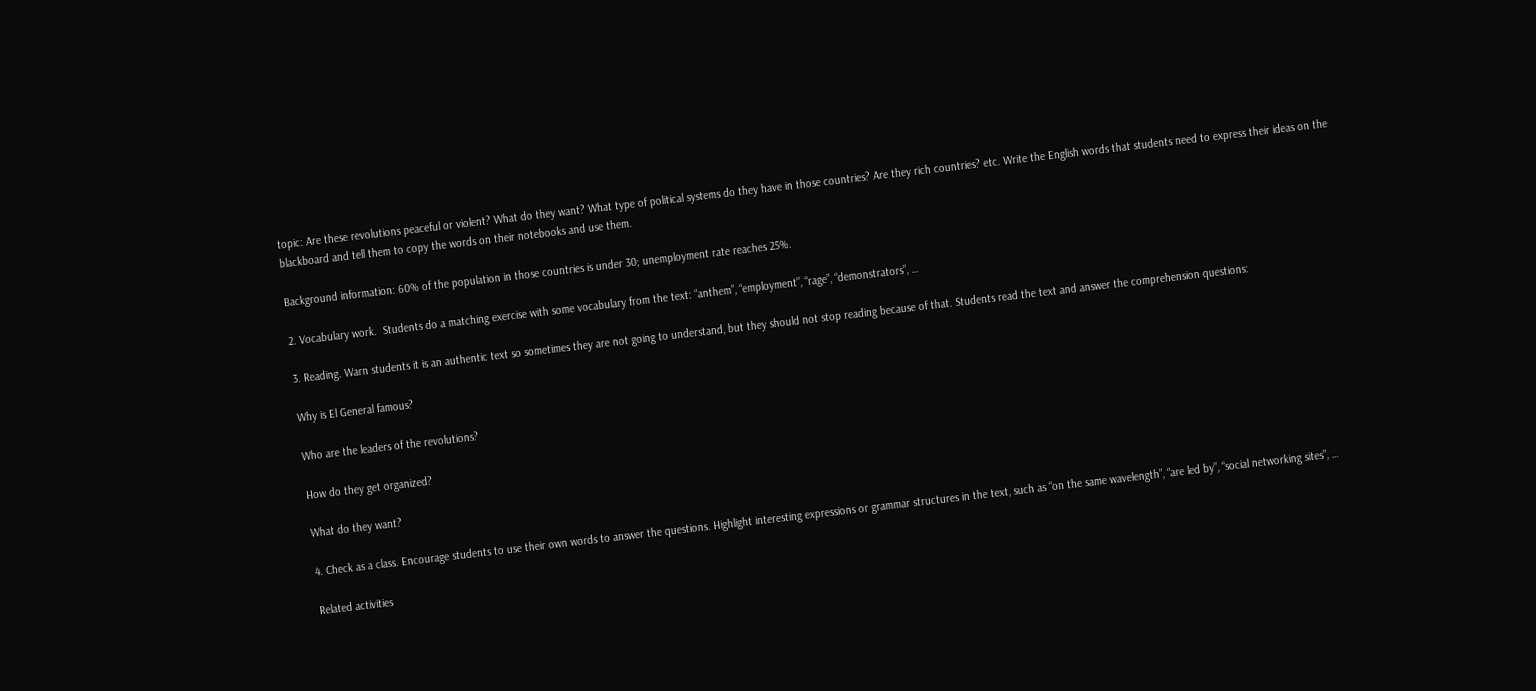topic: Are these revolutions peaceful or violent? What do they want? What type of political systems do they have in those countries? Are they rich countries? etc. Write the English words that students need to express their ideas on the blackboard and tell them to copy the words on their notebooks and use them.

Background information: 60% of the population in those countries is under 30; unemployment rate reaches 25%.

2. Vocabulary work.  Students do a matching exercise with some vocabulary from the text: “anthem”, “employment”, “rage”, “demonstrators”, …

3. Reading. Warn students it is an authentic text so sometimes they are not going to understand, but they should not stop reading because of that. Students read the text and answer the comprehension questions:

Why is El General famous?

Who are the leaders of the revolutions?

How do they get organized?

What do they want?

4. Check as a class. Encourage students to use their own words to answer the questions. Highlight interesting expressions or grammar structures in the text, such as “on the same wavelength”, “are led by”, “social networking sites”, …

Related activities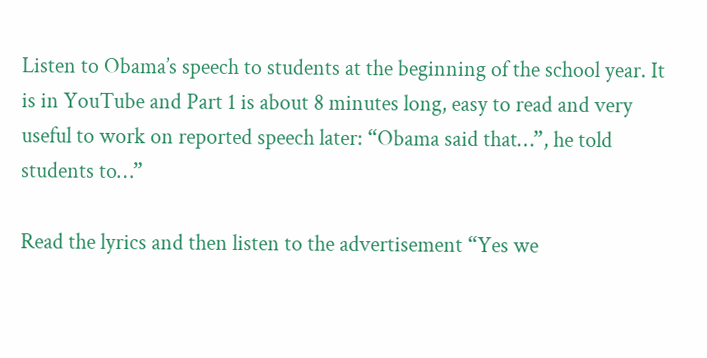Listen to Obama’s speech to students at the beginning of the school year. It is in YouTube and Part 1 is about 8 minutes long, easy to read and very useful to work on reported speech later: “Obama said that…”, he told students to…”

Read the lyrics and then listen to the advertisement “Yes we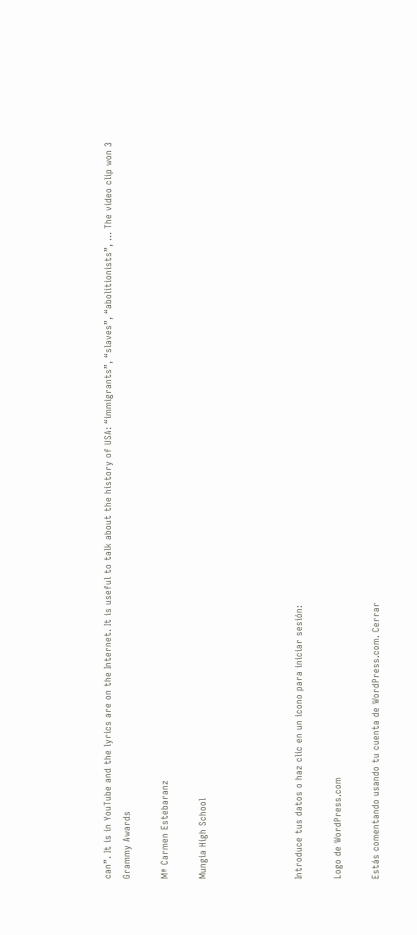can”. It is in YouTube and the lyrics are on the Internet. It is useful to talk about the history of USA: “immigrants”, “slaves”, “abolitionists”, … The video clip won 3 Grammy Awards

Mª Carmen Estebaranz

Mungia High School




Introduce tus datos o haz clic en un icono para iniciar sesión:

Logo de WordPress.com

Estás comentando usando tu cuenta de WordPress.com. Cerrar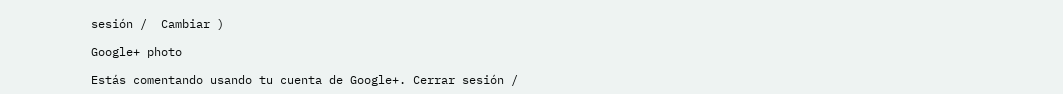sesión /  Cambiar )

Google+ photo

Estás comentando usando tu cuenta de Google+. Cerrar sesión /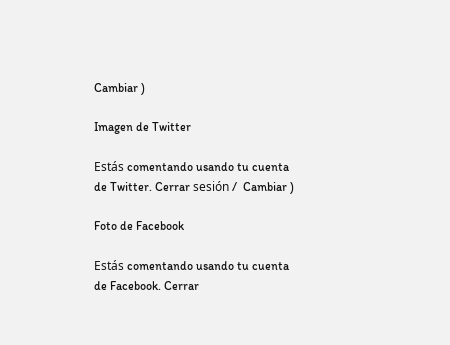Cambiar )

Imagen de Twitter

Estás comentando usando tu cuenta de Twitter. Cerrar sesión /  Cambiar )

Foto de Facebook

Estás comentando usando tu cuenta de Facebook. Cerrar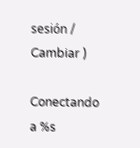sesión /  Cambiar )

Conectando a %s